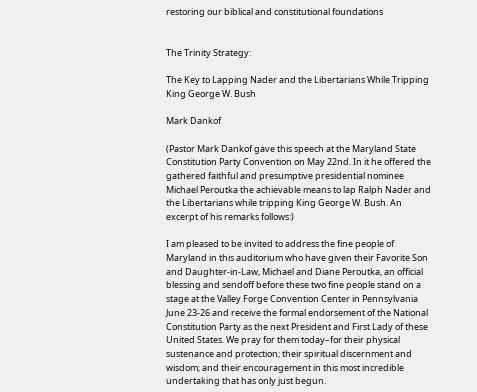restoring our biblical and constitutional foundations


The Trinity Strategy:

The Key to Lapping Nader and the Libertarians While Tripping King George W. Bush

Mark Dankof

(Pastor Mark Dankof gave this speech at the Maryland State Constitution Party Convention on May 22nd. In it he offered the gathered faithful and presumptive presidential nominee Michael Peroutka the achievable means to lap Ralph Nader and the Libertarians while tripping King George W. Bush. An excerpt of his remarks follows:)

I am pleased to be invited to address the fine people of Maryland in this auditorium who have given their Favorite Son and Daughter-in-Law, Michael and Diane Peroutka, an official blessing and sendoff before these two fine people stand on a stage at the Valley Forge Convention Center in Pennsylvania June 23-26 and receive the formal endorsement of the National Constitution Party as the next President and First Lady of these United States. We pray for them today–for their physical sustenance and protection; their spiritual discernment and wisdom; and their encouragement in this most incredible undertaking that has only just begun.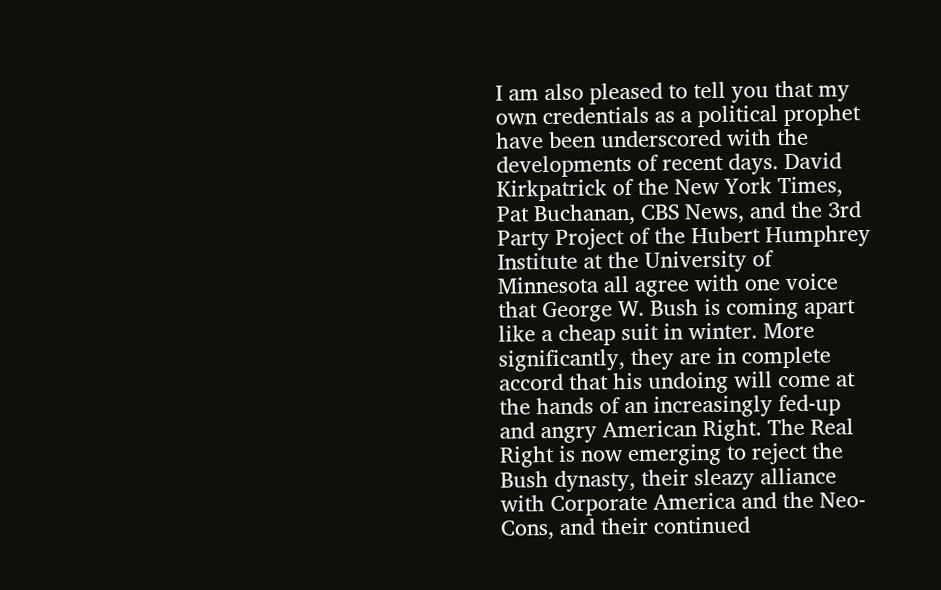I am also pleased to tell you that my own credentials as a political prophet have been underscored with the developments of recent days. David Kirkpatrick of the New York Times, Pat Buchanan, CBS News, and the 3rd Party Project of the Hubert Humphrey Institute at the University of Minnesota all agree with one voice that George W. Bush is coming apart like a cheap suit in winter. More significantly, they are in complete accord that his undoing will come at the hands of an increasingly fed-up and angry American Right. The Real Right is now emerging to reject the Bush dynasty, their sleazy alliance with Corporate America and the Neo-Cons, and their continued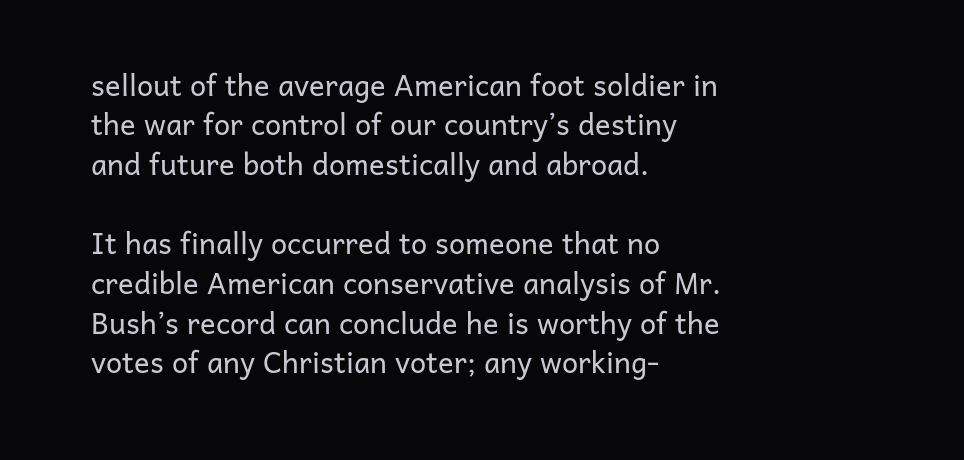sellout of the average American foot soldier in the war for control of our country’s destiny and future both domestically and abroad.

It has finally occurred to someone that no credible American conservative analysis of Mr. Bush’s record can conclude he is worthy of the votes of any Christian voter; any working-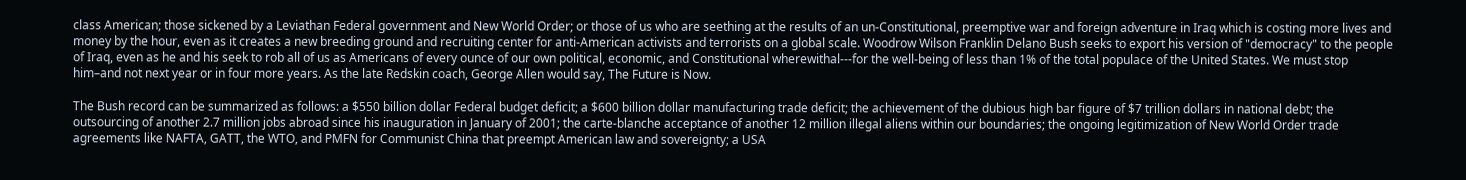class American; those sickened by a Leviathan Federal government and New World Order; or those of us who are seething at the results of an un-Constitutional, preemptive war and foreign adventure in Iraq which is costing more lives and money by the hour, even as it creates a new breeding ground and recruiting center for anti-American activists and terrorists on a global scale. Woodrow Wilson Franklin Delano Bush seeks to export his version of "democracy" to the people of Iraq, even as he and his seek to rob all of us as Americans of every ounce of our own political, economic, and Constitutional wherewithal---for the well-being of less than 1% of the total populace of the United States. We must stop him–and not next year or in four more years. As the late Redskin coach, George Allen would say, The Future is Now.

The Bush record can be summarized as follows: a $550 billion dollar Federal budget deficit; a $600 billion dollar manufacturing trade deficit; the achievement of the dubious high bar figure of $7 trillion dollars in national debt; the outsourcing of another 2.7 million jobs abroad since his inauguration in January of 2001; the carte-blanche acceptance of another 12 million illegal aliens within our boundaries; the ongoing legitimization of New World Order trade agreements like NAFTA, GATT, the WTO, and PMFN for Communist China that preempt American law and sovereignty; a USA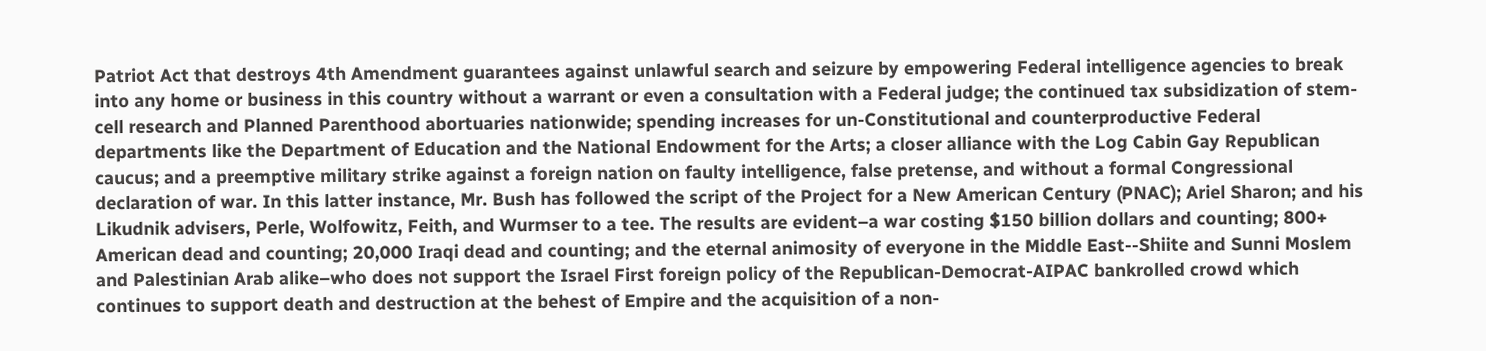Patriot Act that destroys 4th Amendment guarantees against unlawful search and seizure by empowering Federal intelligence agencies to break into any home or business in this country without a warrant or even a consultation with a Federal judge; the continued tax subsidization of stem-cell research and Planned Parenthood abortuaries nationwide; spending increases for un-Constitutional and counterproductive Federal departments like the Department of Education and the National Endowment for the Arts; a closer alliance with the Log Cabin Gay Republican caucus; and a preemptive military strike against a foreign nation on faulty intelligence, false pretense, and without a formal Congressional declaration of war. In this latter instance, Mr. Bush has followed the script of the Project for a New American Century (PNAC); Ariel Sharon; and his Likudnik advisers, Perle, Wolfowitz, Feith, and Wurmser to a tee. The results are evident–a war costing $150 billion dollars and counting; 800+ American dead and counting; 20,000 Iraqi dead and counting; and the eternal animosity of everyone in the Middle East--Shiite and Sunni Moslem and Palestinian Arab alike–who does not support the Israel First foreign policy of the Republican-Democrat-AIPAC bankrolled crowd which continues to support death and destruction at the behest of Empire and the acquisition of a non-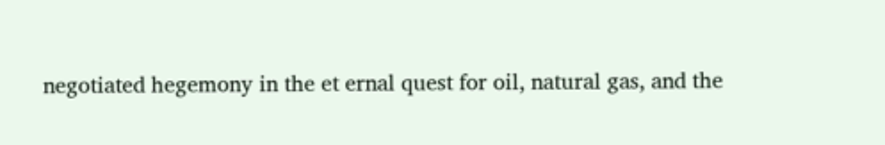negotiated hegemony in the et ernal quest for oil, natural gas, and the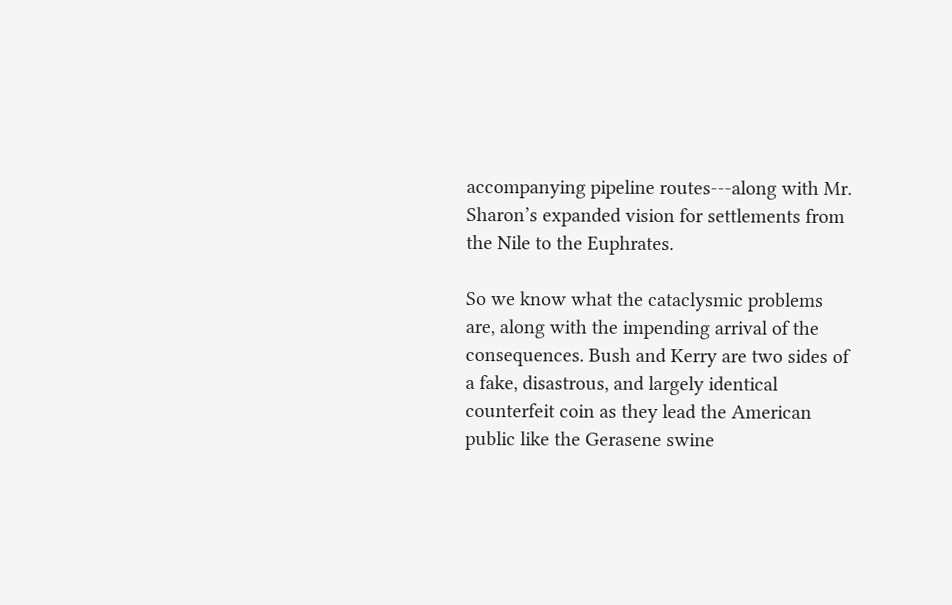accompanying pipeline routes---along with Mr. Sharon’s expanded vision for settlements from the Nile to the Euphrates.

So we know what the cataclysmic problems are, along with the impending arrival of the consequences. Bush and Kerry are two sides of a fake, disastrous, and largely identical counterfeit coin as they lead the American public like the Gerasene swine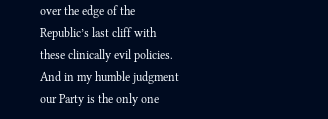over the edge of the Republic’s last cliff with these clinically evil policies. And in my humble judgment our Party is the only one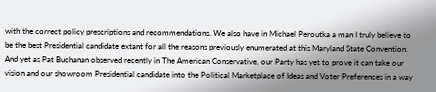with the correct policy prescriptions and recommendations. We also have in Michael Peroutka a man I truly believe to be the best Presidential candidate extant for all the reasons previously enumerated at this Maryland State Convention. And yet as Pat Buchanan observed recently in The American Conservative, our Party has yet to prove it can take our vision and our showroom Presidential candidate into the Political Marketplace of Ideas and Voter Preferences in a way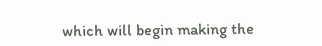which will begin making the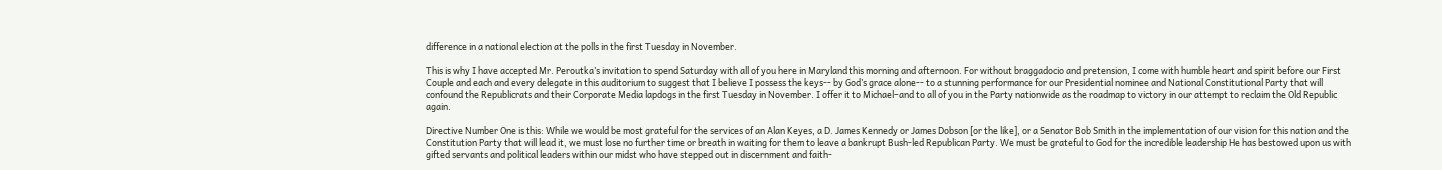difference in a national election at the polls in the first Tuesday in November.

This is why I have accepted Mr. Peroutka’s invitation to spend Saturday with all of you here in Maryland this morning and afternoon. For without braggadocio and pretension, I come with humble heart and spirit before our First Couple and each and every delegate in this auditorium to suggest that I believe I possess the keys-- by God’s grace alone-- to a stunning performance for our Presidential nominee and National Constitutional Party that will confound the Republicrats and their Corporate Media lapdogs in the first Tuesday in November. I offer it to Michael–and to all of you in the Party nationwide as the roadmap to victory in our attempt to reclaim the Old Republic again.

Directive Number One is this: While we would be most grateful for the services of an Alan Keyes, a D. James Kennedy or James Dobson [or the like], or a Senator Bob Smith in the implementation of our vision for this nation and the Constitution Party that will lead it, we must lose no further time or breath in waiting for them to leave a bankrupt Bush-led Republican Party. We must be grateful to God for the incredible leadership He has bestowed upon us with gifted servants and political leaders within our midst who have stepped out in discernment and faith-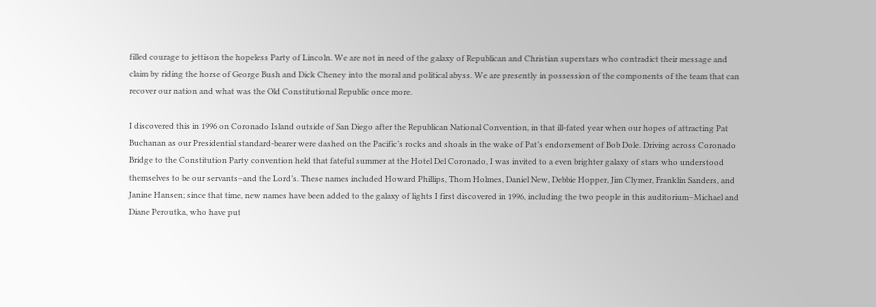filled courage to jettison the hopeless Party of Lincoln. We are not in need of the galaxy of Republican and Christian superstars who contradict their message and claim by riding the horse of George Bush and Dick Cheney into the moral and political abyss. We are presently in possession of the components of the team that can recover our nation and what was the Old Constitutional Republic once more.

I discovered this in 1996 on Coronado Island outside of San Diego after the Republican National Convention, in that ill-fated year when our hopes of attracting Pat Buchanan as our Presidential standard-bearer were dashed on the Pacific’s rocks and shoals in the wake of Pat’s endorsement of Bob Dole. Driving across Coronado Bridge to the Constitution Party convention held that fateful summer at the Hotel Del Coronado, I was invited to a even brighter galaxy of stars who understood themselves to be our servants–and the Lord’s. These names included Howard Phillips, Thom Holmes, Daniel New, Debbie Hopper, Jim Clymer, Franklin Sanders, and Janine Hansen; since that time, new names have been added to the galaxy of lights I first discovered in 1996, including the two people in this auditorium–Michael and Diane Peroutka, who have put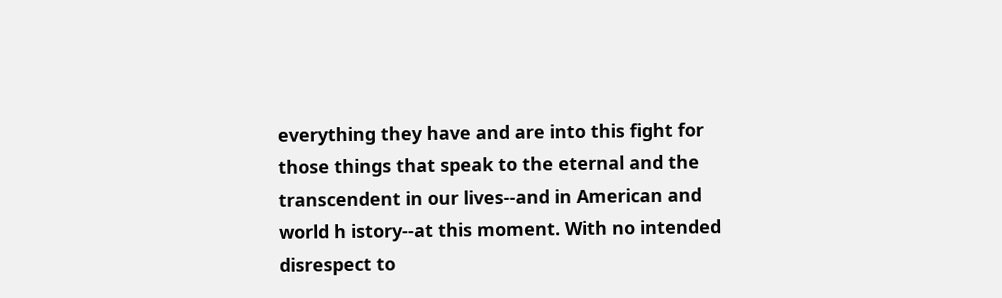everything they have and are into this fight for those things that speak to the eternal and the transcendent in our lives--and in American and world h istory--at this moment. With no intended disrespect to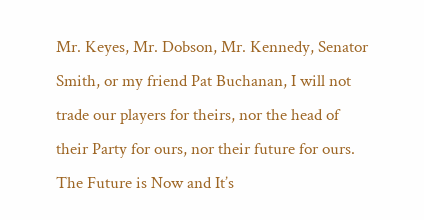Mr. Keyes, Mr. Dobson, Mr. Kennedy, Senator Smith, or my friend Pat Buchanan, I will not trade our players for theirs, nor the head of their Party for ours, nor their future for ours. The Future is Now and It’s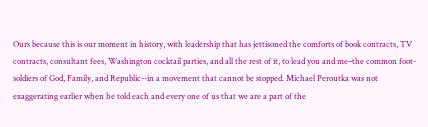Ours because this is our moment in history, with leadership that has jettisoned the comforts of book contracts, TV contracts, consultant fees, Washington cocktail parties, and all the rest of it, to lead you and me–the common foot-soldiers of God, Family, and Republic--in a movement that cannot be stopped. Michael Peroutka was not exaggerating earlier when he told each and every one of us that we are a part of the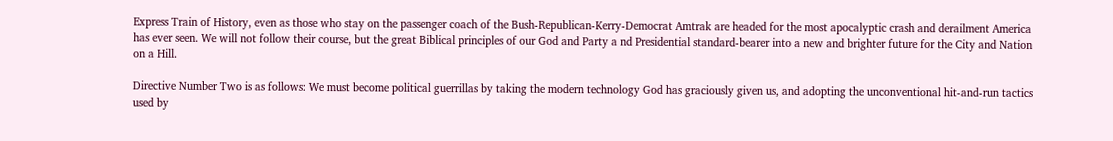Express Train of History, even as those who stay on the passenger coach of the Bush-Republican-Kerry-Democrat Amtrak are headed for the most apocalyptic crash and derailment America has ever seen. We will not follow their course, but the great Biblical principles of our God and Party a nd Presidential standard-bearer into a new and brighter future for the City and Nation on a Hill.

Directive Number Two is as follows: We must become political guerrillas by taking the modern technology God has graciously given us, and adopting the unconventional hit-and-run tactics used by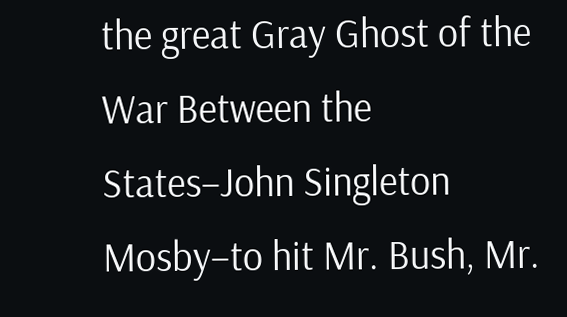the great Gray Ghost of the War Between the States–John Singleton Mosby–to hit Mr. Bush, Mr.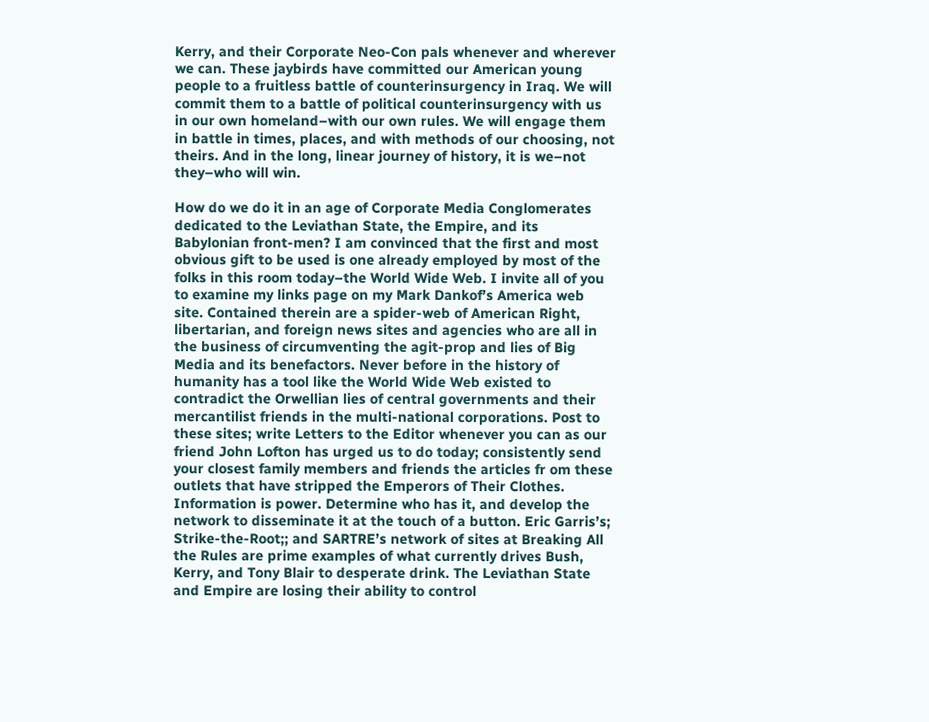Kerry, and their Corporate Neo-Con pals whenever and wherever we can. These jaybirds have committed our American young people to a fruitless battle of counterinsurgency in Iraq. We will commit them to a battle of political counterinsurgency with us in our own homeland–with our own rules. We will engage them in battle in times, places, and with methods of our choosing, not theirs. And in the long, linear journey of history, it is we–not they–who will win.

How do we do it in an age of Corporate Media Conglomerates dedicated to the Leviathan State, the Empire, and its Babylonian front-men? I am convinced that the first and most obvious gift to be used is one already employed by most of the folks in this room today–the World Wide Web. I invite all of you to examine my links page on my Mark Dankof’s America web site. Contained therein are a spider-web of American Right, libertarian, and foreign news sites and agencies who are all in the business of circumventing the agit-prop and lies of Big Media and its benefactors. Never before in the history of humanity has a tool like the World Wide Web existed to contradict the Orwellian lies of central governments and their mercantilist friends in the multi-national corporations. Post to these sites; write Letters to the Editor whenever you can as our friend John Lofton has urged us to do today; consistently send your closest family members and friends the articles fr om these outlets that have stripped the Emperors of Their Clothes. Information is power. Determine who has it, and develop the network to disseminate it at the touch of a button. Eric Garris’s; Strike-the-Root;; and SARTRE’s network of sites at Breaking All the Rules are prime examples of what currently drives Bush, Kerry, and Tony Blair to desperate drink. The Leviathan State and Empire are losing their ability to control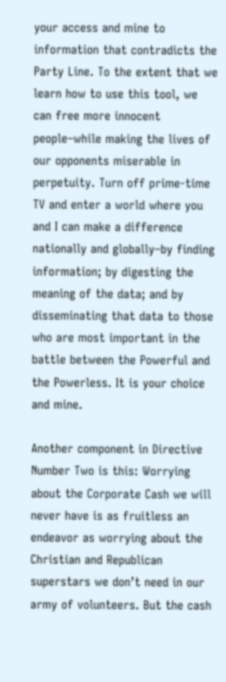your access and mine to information that contradicts the Party Line. To the extent that we learn how to use this tool, we can free more innocent people–while making the lives of our opponents miserable in perpetuity. Turn off prime-time TV and enter a world where you and I can make a difference nationally and globally–by finding information; by digesting the meaning of the data; and by disseminating that data to those who are most important in the battle between the Powerful and the Powerless. It is your choice and mine.

Another component in Directive Number Two is this: Worrying about the Corporate Cash we will never have is as fruitless an endeavor as worrying about the Christian and Republican superstars we don’t need in our army of volunteers. But the cash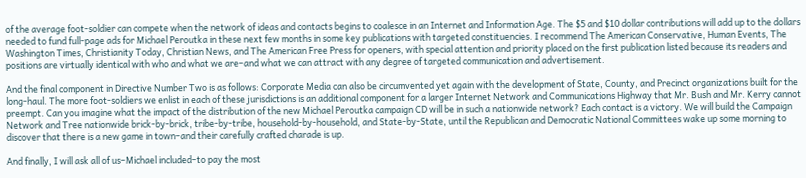of the average foot-soldier can compete when the network of ideas and contacts begins to coalesce in an Internet and Information Age. The $5 and $10 dollar contributions will add up to the dollars needed to fund full-page ads for Michael Peroutka in these next few months in some key publications with targeted constituencies. I recommend The American Conservative, Human Events, The Washington Times, Christianity Today, Christian News, and The American Free Press for openers, with special attention and priority placed on the first publication listed because its readers and positions are virtually identical with who and what we are–and what we can attract with any degree of targeted communication and advertisement.

And the final component in Directive Number Two is as follows: Corporate Media can also be circumvented yet again with the development of State, County, and Precinct organizations built for the long-haul. The more foot-soldiers we enlist in each of these jurisdictions is an additional component for a larger Internet Network and Communications Highway that Mr. Bush and Mr. Kerry cannot preempt. Can you imagine what the impact of the distribution of the new Michael Peroutka campaign CD will be in such a nationwide network? Each contact is a victory. We will build the Campaign Network and Tree nationwide brick-by-brick, tribe-by-tribe, household-by-household, and State-by-State, until the Republican and Democratic National Committees wake up some morning to discover that there is a new game in town–and their carefully crafted charade is up.

And finally, I will ask all of us–Michael included–to pay the most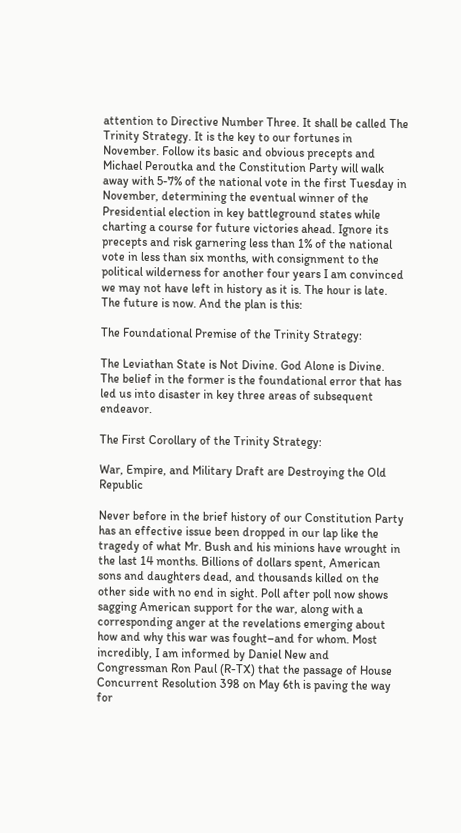attention to Directive Number Three. It shall be called The Trinity Strategy. It is the key to our fortunes in November. Follow its basic and obvious precepts and Michael Peroutka and the Constitution Party will walk away with 5-7% of the national vote in the first Tuesday in November, determining the eventual winner of the Presidential election in key battleground states while charting a course for future victories ahead. Ignore its precepts and risk garnering less than 1% of the national vote in less than six months, with consignment to the political wilderness for another four years I am convinced we may not have left in history as it is. The hour is late. The future is now. And the plan is this:

The Foundational Premise of the Trinity Strategy:

The Leviathan State is Not Divine. God Alone is Divine. The belief in the former is the foundational error that has led us into disaster in key three areas of subsequent endeavor.

The First Corollary of the Trinity Strategy:

War, Empire, and Military Draft are Destroying the Old Republic

Never before in the brief history of our Constitution Party has an effective issue been dropped in our lap like the tragedy of what Mr. Bush and his minions have wrought in the last 14 months. Billions of dollars spent, American sons and daughters dead, and thousands killed on the other side with no end in sight. Poll after poll now shows sagging American support for the war, along with a corresponding anger at the revelations emerging about how and why this war was fought–and for whom. Most incredibly, I am informed by Daniel New and Congressman Ron Paul (R-TX) that the passage of House Concurrent Resolution 398 on May 6th is paving the way for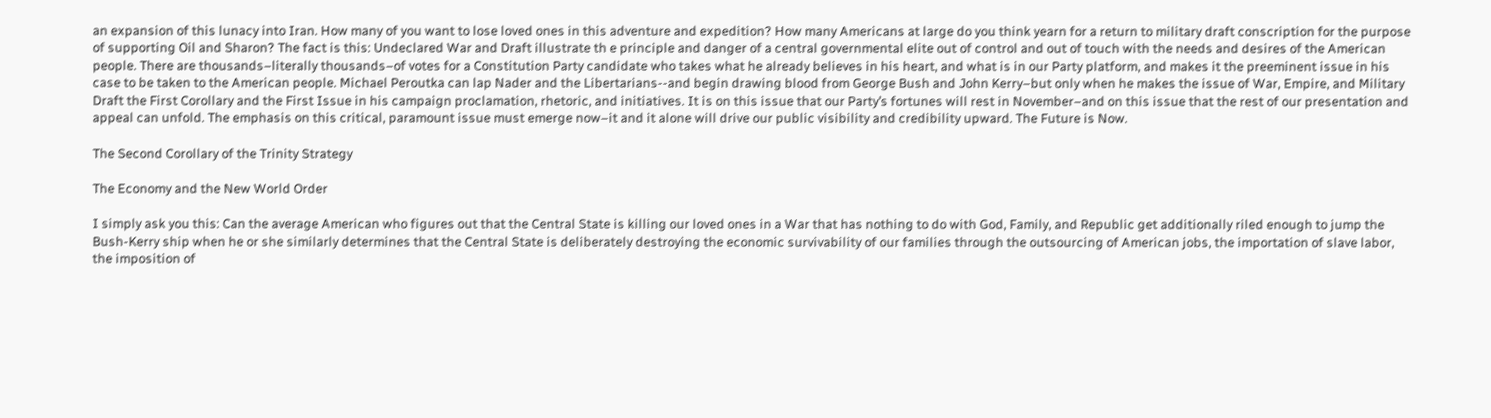an expansion of this lunacy into Iran. How many of you want to lose loved ones in this adventure and expedition? How many Americans at large do you think yearn for a return to military draft conscription for the purpose of supporting Oil and Sharon? The fact is this: Undeclared War and Draft illustrate th e principle and danger of a central governmental elite out of control and out of touch with the needs and desires of the American people. There are thousands–literally thousands–of votes for a Constitution Party candidate who takes what he already believes in his heart, and what is in our Party platform, and makes it the preeminent issue in his case to be taken to the American people. Michael Peroutka can lap Nader and the Libertarians--and begin drawing blood from George Bush and John Kerry–but only when he makes the issue of War, Empire, and Military Draft the First Corollary and the First Issue in his campaign proclamation, rhetoric, and initiatives. It is on this issue that our Party’s fortunes will rest in November–and on this issue that the rest of our presentation and appeal can unfold. The emphasis on this critical, paramount issue must emerge now–it and it alone will drive our public visibility and credibility upward. The Future is Now.

The Second Corollary of the Trinity Strategy

The Economy and the New World Order

I simply ask you this: Can the average American who figures out that the Central State is killing our loved ones in a War that has nothing to do with God, Family, and Republic get additionally riled enough to jump the Bush-Kerry ship when he or she similarly determines that the Central State is deliberately destroying the economic survivability of our families through the outsourcing of American jobs, the importation of slave labor, the imposition of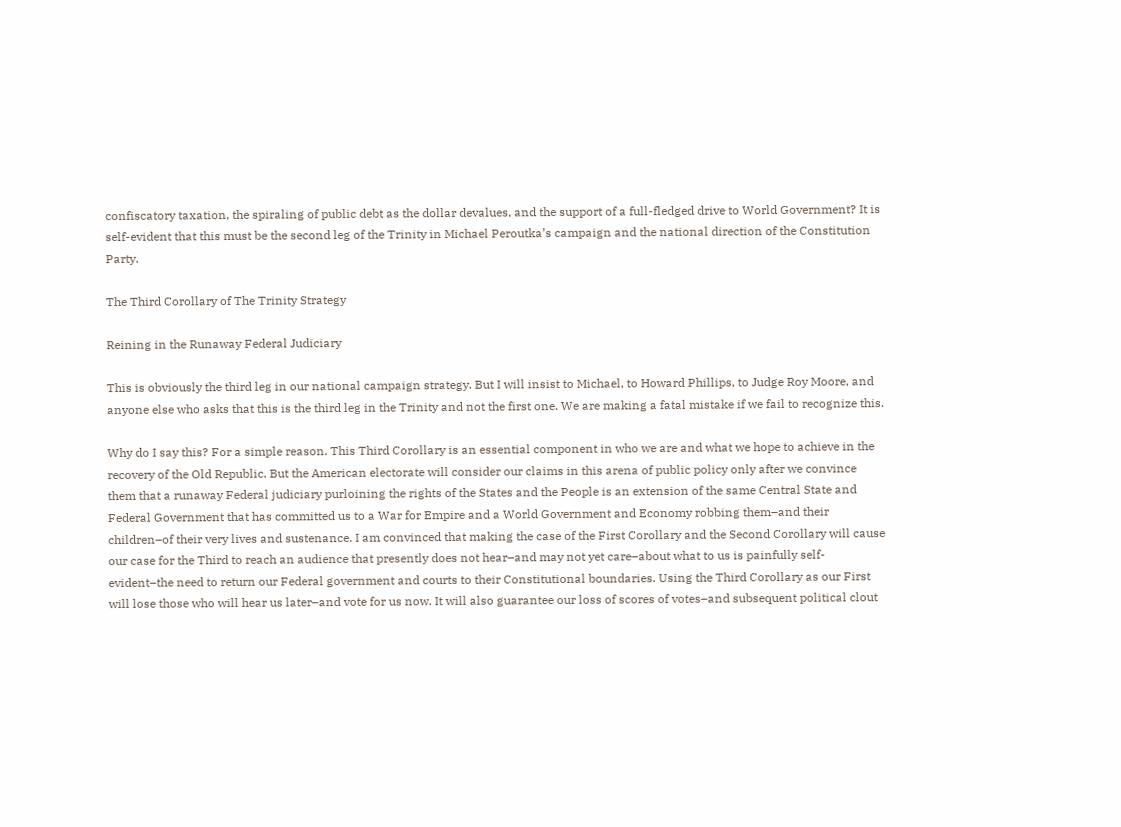confiscatory taxation, the spiraling of public debt as the dollar devalues, and the support of a full-fledged drive to World Government? It is self-evident that this must be the second leg of the Trinity in Michael Peroutka’s campaign and the national direction of the Constitution Party.

The Third Corollary of The Trinity Strategy

Reining in the Runaway Federal Judiciary

This is obviously the third leg in our national campaign strategy. But I will insist to Michael, to Howard Phillips, to Judge Roy Moore, and anyone else who asks that this is the third leg in the Trinity and not the first one. We are making a fatal mistake if we fail to recognize this.

Why do I say this? For a simple reason. This Third Corollary is an essential component in who we are and what we hope to achieve in the recovery of the Old Republic. But the American electorate will consider our claims in this arena of public policy only after we convince them that a runaway Federal judiciary purloining the rights of the States and the People is an extension of the same Central State and Federal Government that has committed us to a War for Empire and a World Government and Economy robbing them–and their children–of their very lives and sustenance. I am convinced that making the case of the First Corollary and the Second Corollary will cause our case for the Third to reach an audience that presently does not hear–and may not yet care–about what to us is painfully self-evident–the need to return our Federal government and courts to their Constitutional boundaries. Using the Third Corollary as our First will lose those who will hear us later–and vote for us now. It will also guarantee our loss of scores of votes–and subsequent political clout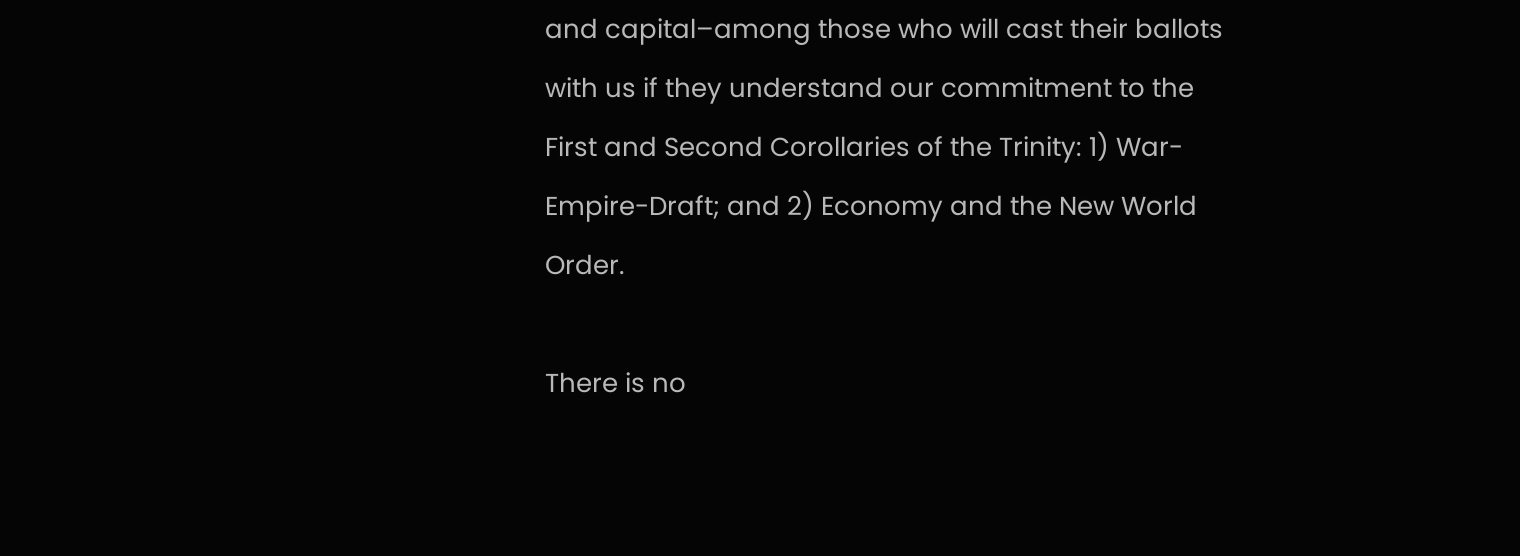and capital–among those who will cast their ballots with us if they understand our commitment to the First and Second Corollaries of the Trinity: 1) War-Empire-Draft; and 2) Economy and the New World Order.

There is no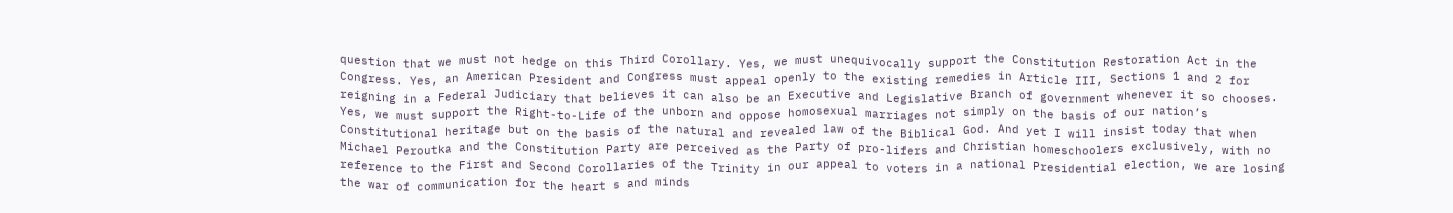question that we must not hedge on this Third Corollary. Yes, we must unequivocally support the Constitution Restoration Act in the Congress. Yes, an American President and Congress must appeal openly to the existing remedies in Article III, Sections 1 and 2 for reigning in a Federal Judiciary that believes it can also be an Executive and Legislative Branch of government whenever it so chooses. Yes, we must support the Right-to-Life of the unborn and oppose homosexual marriages not simply on the basis of our nation’s Constitutional heritage but on the basis of the natural and revealed law of the Biblical God. And yet I will insist today that when Michael Peroutka and the Constitution Party are perceived as the Party of pro-lifers and Christian homeschoolers exclusively, with no reference to the First and Second Corollaries of the Trinity in our appeal to voters in a national Presidential election, we are losing the war of communication for the heart s and minds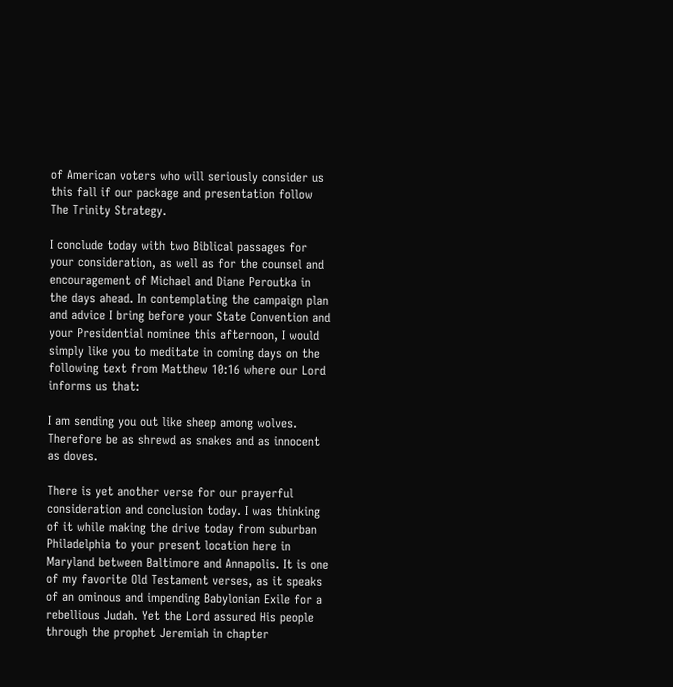of American voters who will seriously consider us this fall if our package and presentation follow The Trinity Strategy.

I conclude today with two Biblical passages for your consideration, as well as for the counsel and encouragement of Michael and Diane Peroutka in the days ahead. In contemplating the campaign plan and advice I bring before your State Convention and your Presidential nominee this afternoon, I would simply like you to meditate in coming days on the following text from Matthew 10:16 where our Lord informs us that:

I am sending you out like sheep among wolves. Therefore be as shrewd as snakes and as innocent as doves.

There is yet another verse for our prayerful consideration and conclusion today. I was thinking of it while making the drive today from suburban Philadelphia to your present location here in Maryland between Baltimore and Annapolis. It is one of my favorite Old Testament verses, as it speaks of an ominous and impending Babylonian Exile for a rebellious Judah. Yet the Lord assured His people through the prophet Jeremiah in chapter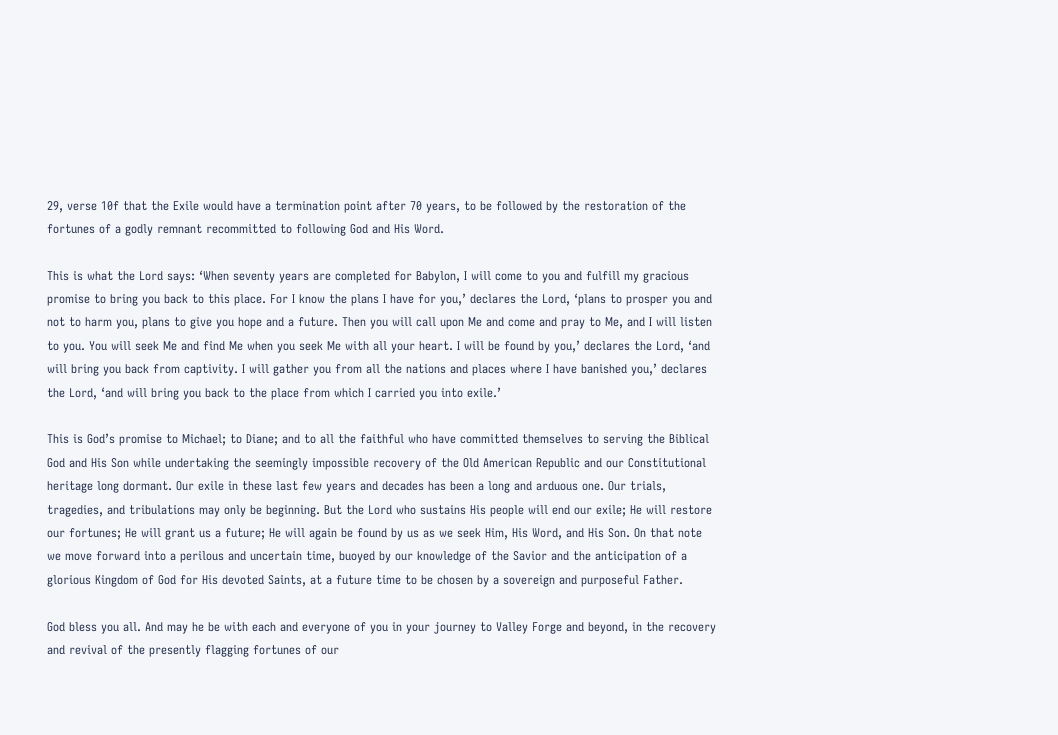29, verse 10f that the Exile would have a termination point after 70 years, to be followed by the restoration of the fortunes of a godly remnant recommitted to following God and His Word.

This is what the Lord says: ‘When seventy years are completed for Babylon, I will come to you and fulfill my gracious promise to bring you back to this place. For I know the plans I have for you,’ declares the Lord, ‘plans to prosper you and not to harm you, plans to give you hope and a future. Then you will call upon Me and come and pray to Me, and I will listen to you. You will seek Me and find Me when you seek Me with all your heart. I will be found by you,’ declares the Lord, ‘and will bring you back from captivity. I will gather you from all the nations and places where I have banished you,’ declares the Lord, ‘and will bring you back to the place from which I carried you into exile.’

This is God’s promise to Michael; to Diane; and to all the faithful who have committed themselves to serving the Biblical God and His Son while undertaking the seemingly impossible recovery of the Old American Republic and our Constitutional heritage long dormant. Our exile in these last few years and decades has been a long and arduous one. Our trials, tragedies, and tribulations may only be beginning. But the Lord who sustains His people will end our exile; He will restore our fortunes; He will grant us a future; He will again be found by us as we seek Him, His Word, and His Son. On that note we move forward into a perilous and uncertain time, buoyed by our knowledge of the Savior and the anticipation of a glorious Kingdom of God for His devoted Saints, at a future time to be chosen by a sovereign and purposeful Father.

God bless you all. And may he be with each and everyone of you in your journey to Valley Forge and beyond, in the recovery and revival of the presently flagging fortunes of our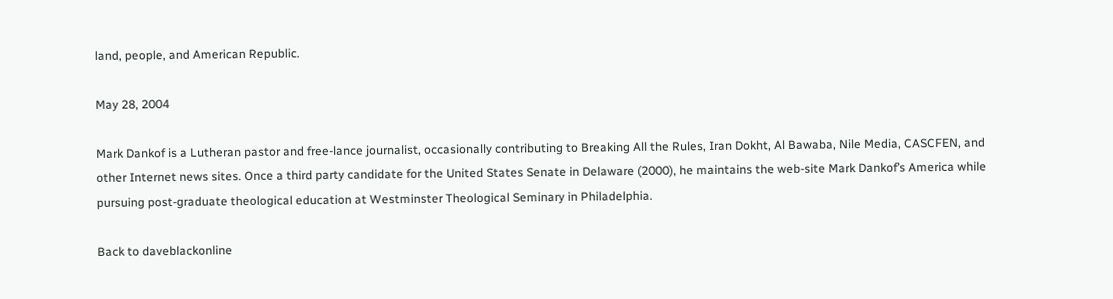land, people, and American Republic.

May 28, 2004

Mark Dankof is a Lutheran pastor and free-lance journalist, occasionally contributing to Breaking All the Rules, Iran Dokht, Al Bawaba, Nile Media, CASCFEN, and other Internet news sites. Once a third party candidate for the United States Senate in Delaware (2000), he maintains the web-site Mark Dankof’s America while pursuing post-graduate theological education at Westminster Theological Seminary in Philadelphia.

Back to daveblackonline